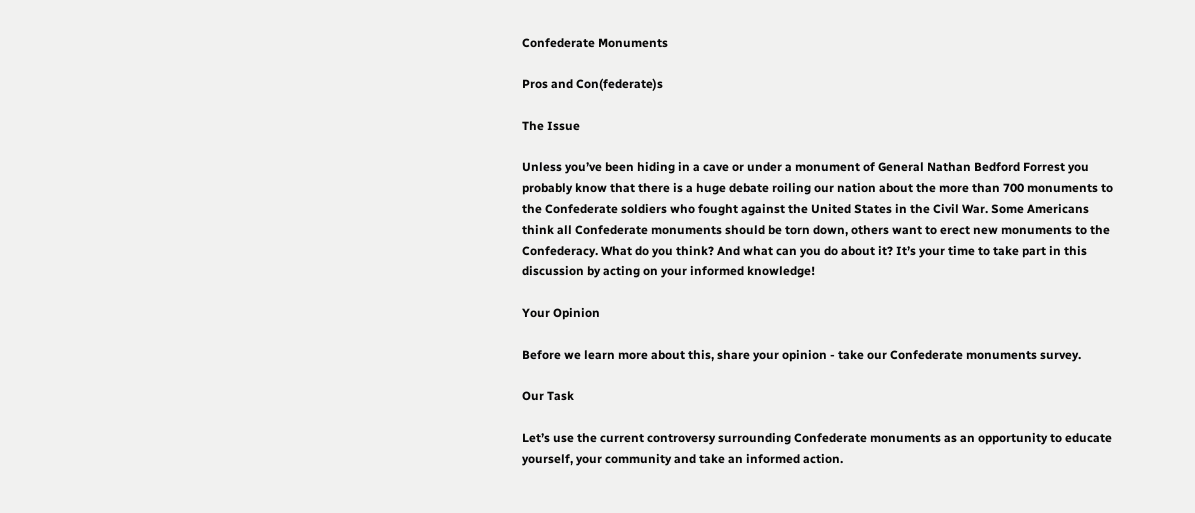Confederate Monuments

Pros and Con(federate)s

The Issue

Unless you’ve been hiding in a cave or under a monument of General Nathan Bedford Forrest you probably know that there is a huge debate roiling our nation about the more than 700 monuments to the Confederate soldiers who fought against the United States in the Civil War. Some Americans think all Confederate monuments should be torn down, others want to erect new monuments to the Confederacy. What do you think? And what can you do about it? It’s your time to take part in this discussion by acting on your informed knowledge!

Your Opinion

Before we learn more about this, share your opinion - take our Confederate monuments survey.

Our Task

Let’s use the current controversy surrounding Confederate monuments as an opportunity to educate yourself, your community and take an informed action.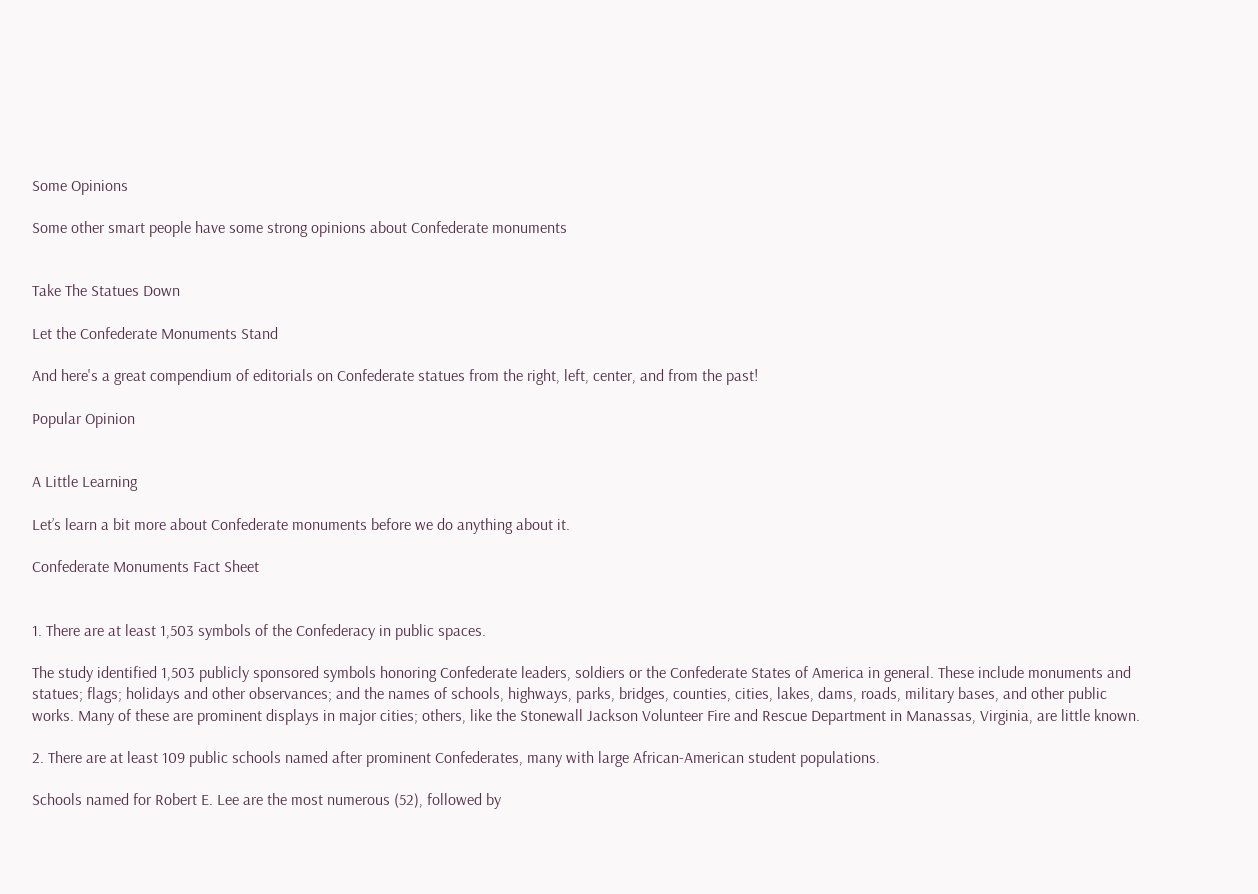Some Opinions

Some other smart people have some strong opinions about Confederate monuments


Take The Statues Down

Let the Confederate Monuments Stand

And here's a great compendium of editorials on Confederate statues from the right, left, center, and from the past!

Popular Opinion


A Little Learning

Let’s learn a bit more about Confederate monuments before we do anything about it.

Confederate Monuments Fact Sheet


1. There are at least 1,503 symbols of the Confederacy in public spaces.

The study identified 1,503 publicly sponsored symbols honoring Confederate leaders, soldiers or the Confederate States of America in general. These include monuments and statues; flags; holidays and other observances; and the names of schools, highways, parks, bridges, counties, cities, lakes, dams, roads, military bases, and other public works. Many of these are prominent displays in major cities; others, like the Stonewall Jackson Volunteer Fire and Rescue Department in Manassas, Virginia, are little known.

2. There are at least 109 public schools named after prominent Confederates, many with large African-American student populations.

Schools named for Robert E. Lee are the most numerous (52), followed by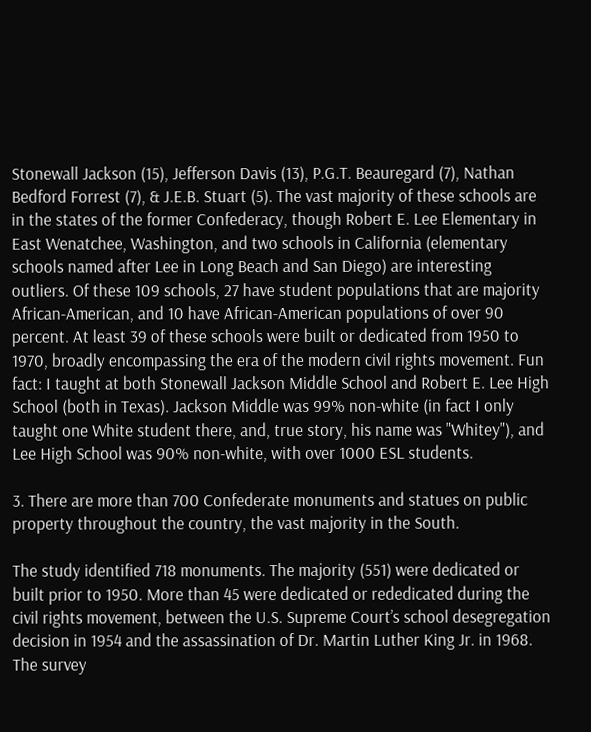Stonewall Jackson (15), Jefferson Davis (13), P.G.T. Beauregard (7), Nathan Bedford Forrest (7), & J.E.B. Stuart (5). The vast majority of these schools are in the states of the former Confederacy, though Robert E. Lee Elementary in East Wenatchee, Washington, and two schools in California (elementary schools named after Lee in Long Beach and San Diego) are interesting outliers. Of these 109 schools, 27 have student populations that are majority African-American, and 10 have African-American populations of over 90 percent. At least 39 of these schools were built or dedicated from 1950 to 1970, broadly encompassing the era of the modern civil rights movement. Fun fact: I taught at both Stonewall Jackson Middle School and Robert E. Lee High School (both in Texas). Jackson Middle was 99% non-white (in fact I only taught one White student there, and, true story, his name was "Whitey"), and Lee High School was 90% non-white, with over 1000 ESL students.

3. There are more than 700 Confederate monuments and statues on public property throughout the country, the vast majority in the South.

The study identified 718 monuments. The majority (551) were dedicated or built prior to 1950. More than 45 were dedicated or rededicated during the civil rights movement, between the U.S. Supreme Court’s school desegregation decision in 1954 and the assassination of Dr. Martin Luther King Jr. in 1968. The survey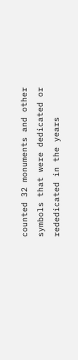counted 32 monuments and other symbols that were dedicated or rededicated in the years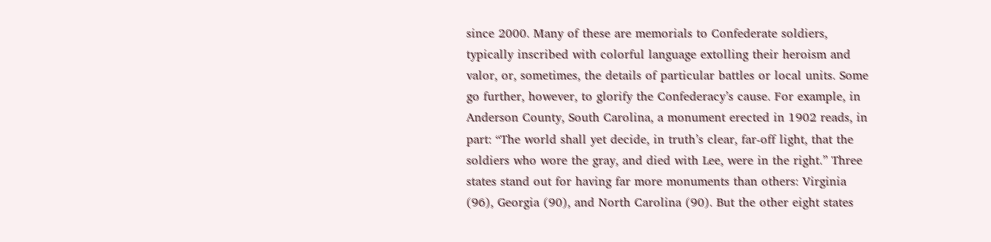since 2000. Many of these are memorials to Confederate soldiers, typically inscribed with colorful language extolling their heroism and valor, or, sometimes, the details of particular battles or local units. Some go further, however, to glorify the Confederacy’s cause. For example, in Anderson County, South Carolina, a monument erected in 1902 reads, in part: “The world shall yet decide, in truth’s clear, far-off light, that the soldiers who wore the gray, and died with Lee, were in the right.” Three states stand out for having far more monuments than others: Virginia (96), Georgia (90), and North Carolina (90). But the other eight states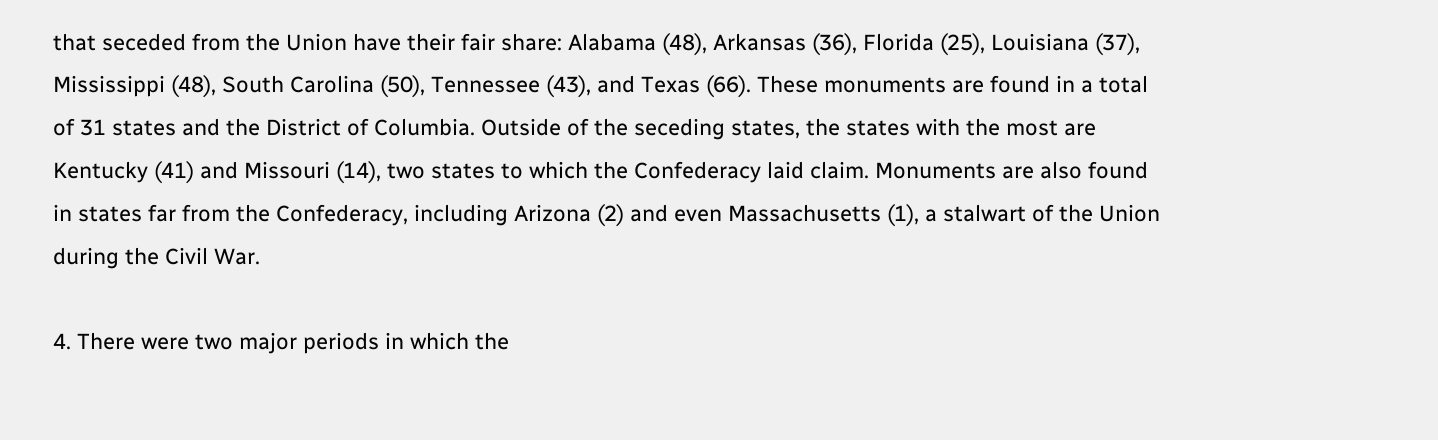that seceded from the Union have their fair share: Alabama (48), Arkansas (36), Florida (25), Louisiana (37), Mississippi (48), South Carolina (50), Tennessee (43), and Texas (66). These monuments are found in a total of 31 states and the District of Columbia. Outside of the seceding states, the states with the most are Kentucky (41) and Missouri (14), two states to which the Confederacy laid claim. Monuments are also found in states far from the Confederacy, including Arizona (2) and even Massachusetts (1), a stalwart of the Union during the Civil War.

4. There were two major periods in which the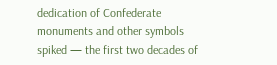dedication of Confederate monuments and other symbols spiked — the first two decades of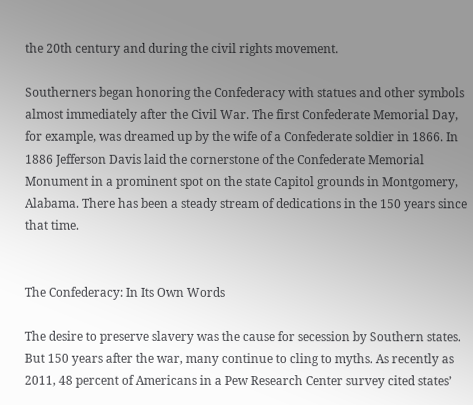the 20th century and during the civil rights movement.

Southerners began honoring the Confederacy with statues and other symbols almost immediately after the Civil War. The first Confederate Memorial Day, for example, was dreamed up by the wife of a Confederate soldier in 1866. In 1886 Jefferson Davis laid the cornerstone of the Confederate Memorial Monument in a prominent spot on the state Capitol grounds in Montgomery, Alabama. There has been a steady stream of dedications in the 150 years since that time.


The Confederacy: In Its Own Words

The desire to preserve slavery was the cause for secession by Southern states. But 150 years after the war, many continue to cling to myths. As recently as 2011, 48 percent of Americans in a Pew Research Center survey cited states’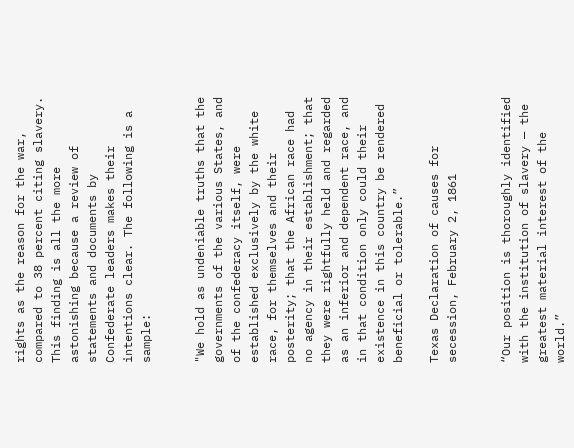rights as the reason for the war, compared to 38 percent citing slavery. This finding is all the more astonishing because a review of statements and documents by Confederate leaders makes their intentions clear. The following is a sample:


"We hold as undeniable truths that the governments of the various States, and of the confederacy itself, were established exclusively by the white race, for themselves and their posterity; that the African race had no agency in their establishment; that they were rightfully held and regarded as an inferior and dependent race, and in that condition only could their existence in this country be rendered beneficial or tolerable.”

Texas Declaration of causes for secession, February 2, 1861


“Our position is thoroughly identified with the institution of slavery — the greatest material interest of the world.”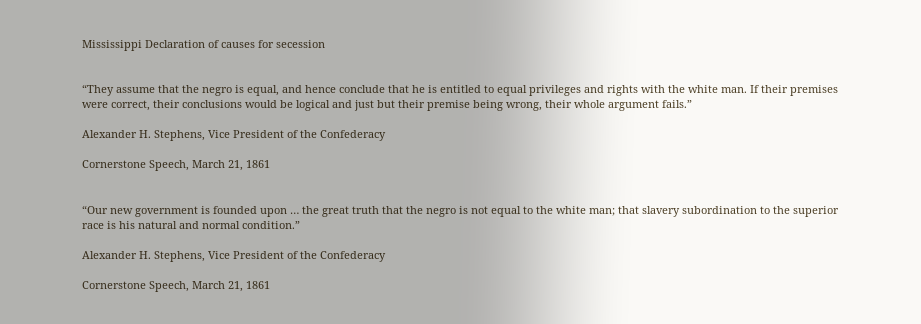Mississippi Declaration of causes for secession


“They assume that the negro is equal, and hence conclude that he is entitled to equal privileges and rights with the white man. If their premises were correct, their conclusions would be logical and just but their premise being wrong, their whole argument fails.”

Alexander H. Stephens, Vice President of the Confederacy

Cornerstone Speech, March 21, 1861


“Our new government is founded upon … the great truth that the negro is not equal to the white man; that slavery subordination to the superior race is his natural and normal condition.”

Alexander H. Stephens, Vice President of the Confederacy

Cornerstone Speech, March 21, 1861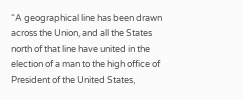“A geographical line has been drawn across the Union, and all the States north of that line have united in the election of a man to the high office of President of the United States,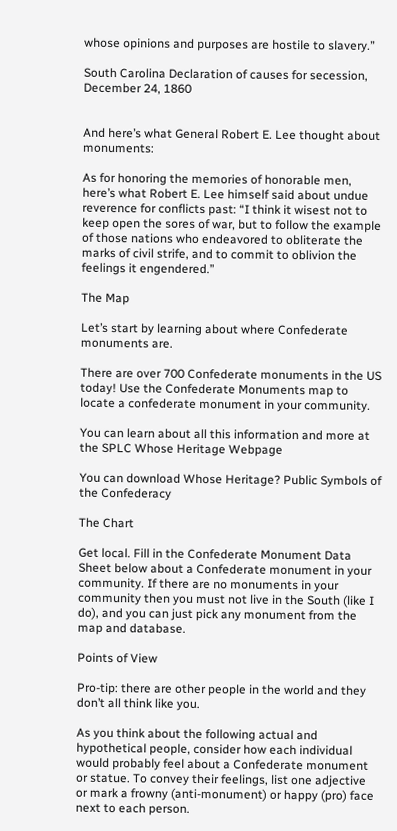whose opinions and purposes are hostile to slavery.”

South Carolina Declaration of causes for secession, December 24, 1860


And here’s what General Robert E. Lee thought about monuments:

As for honoring the memories of honorable men, here’s what Robert E. Lee himself said about undue reverence for conflicts past: “I think it wisest not to keep open the sores of war, but to follow the example of those nations who endeavored to obliterate the marks of civil strife, and to commit to oblivion the feelings it engendered.”

The Map

Let’s start by learning about where Confederate monuments are.

There are over 700 Confederate monuments in the US today! Use the Confederate Monuments map to locate a confederate monument in your community.

You can learn about all this information and more at the SPLC Whose Heritage Webpage

You can download Whose Heritage? Public Symbols of the Confederacy

The Chart

Get local. Fill in the Confederate Monument Data Sheet below about a Confederate monument in your community. If there are no monuments in your community then you must not live in the South (like I do), and you can just pick any monument from the map and database.

Points of View

Pro-tip: there are other people in the world and they don’t all think like you.

As you think about the following actual and hypothetical people, consider how each individual would probably feel about a Confederate monument or statue. To convey their feelings, list one adjective or mark a frowny (anti-monument) or happy (pro) face next to each person.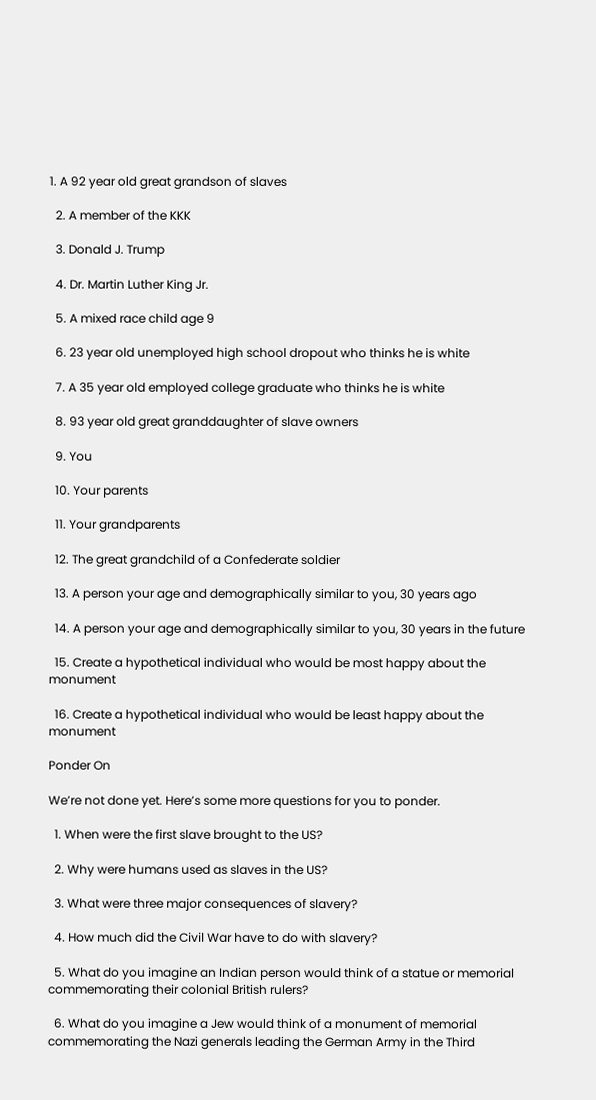1. A 92 year old great grandson of slaves

  2. A member of the KKK

  3. Donald J. Trump

  4. Dr. Martin Luther King Jr.

  5. A mixed race child age 9

  6. 23 year old unemployed high school dropout who thinks he is white

  7. A 35 year old employed college graduate who thinks he is white

  8. 93 year old great granddaughter of slave owners

  9. You

  10. Your parents

  11. Your grandparents

  12. The great grandchild of a Confederate soldier

  13. A person your age and demographically similar to you, 30 years ago

  14. A person your age and demographically similar to you, 30 years in the future

  15. Create a hypothetical individual who would be most happy about the monument

  16. Create a hypothetical individual who would be least happy about the monument

Ponder On

We’re not done yet. Here’s some more questions for you to ponder.

  1. When were the first slave brought to the US?

  2. Why were humans used as slaves in the US?

  3. What were three major consequences of slavery?

  4. How much did the Civil War have to do with slavery?

  5. What do you imagine an Indian person would think of a statue or memorial commemorating their colonial British rulers?

  6. What do you imagine a Jew would think of a monument of memorial commemorating the Nazi generals leading the German Army in the Third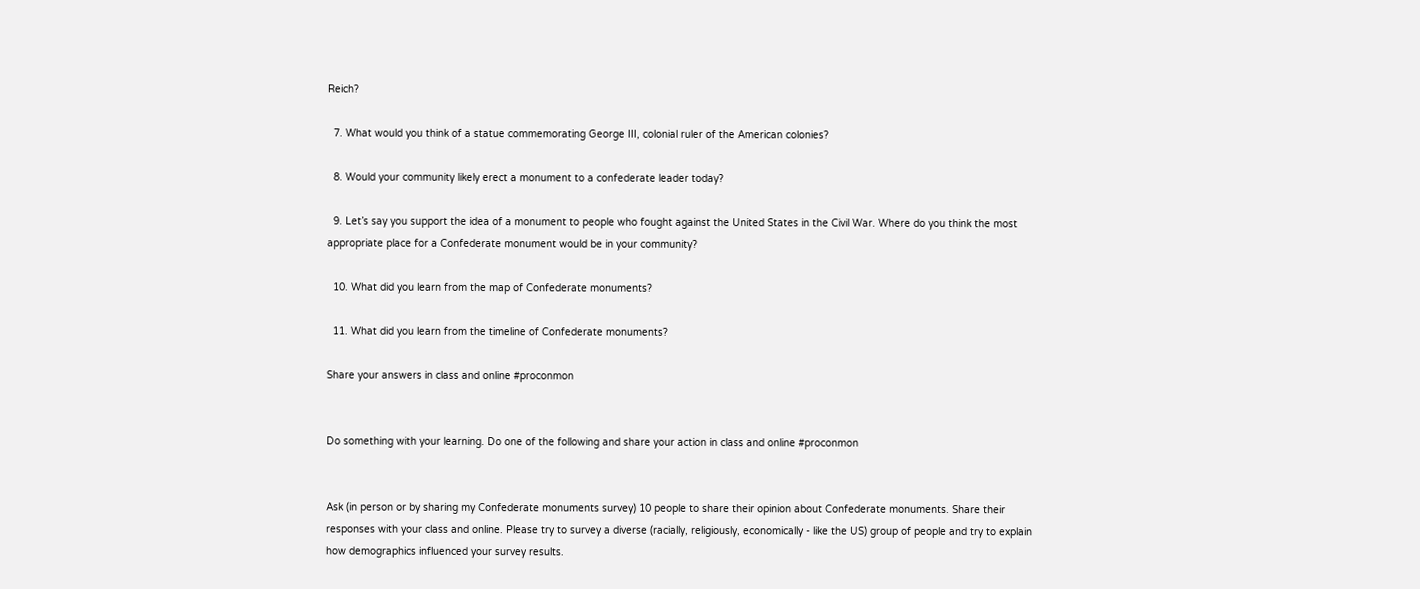Reich?

  7. What would you think of a statue commemorating George III, colonial ruler of the American colonies?

  8. Would your community likely erect a monument to a confederate leader today?

  9. Let’s say you support the idea of a monument to people who fought against the United States in the Civil War. Where do you think the most appropriate place for a Confederate monument would be in your community?

  10. What did you learn from the map of Confederate monuments?

  11. What did you learn from the timeline of Confederate monuments?

Share your answers in class and online #proconmon


Do something with your learning. Do one of the following and share your action in class and online #proconmon


Ask (in person or by sharing my Confederate monuments survey) 10 people to share their opinion about Confederate monuments. Share their responses with your class and online. Please try to survey a diverse (racially, religiously, economically - like the US) group of people and try to explain how demographics influenced your survey results.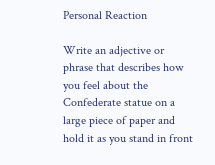Personal Reaction

Write an adjective or phrase that describes how you feel about the Confederate statue on a large piece of paper and hold it as you stand in front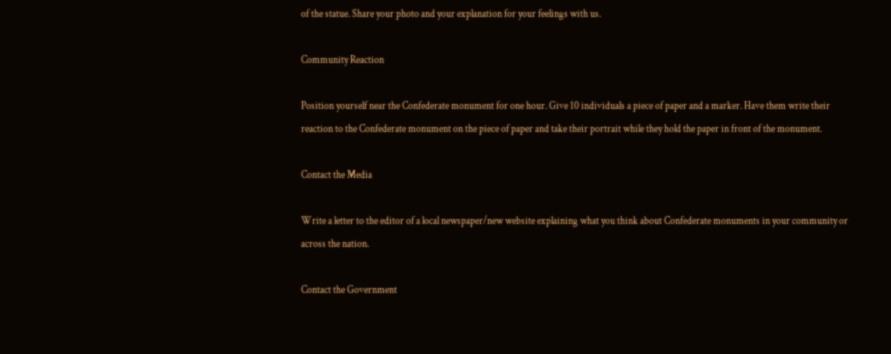of the statue. Share your photo and your explanation for your feelings with us.

Community Reaction

Position yourself near the Confederate monument for one hour. Give 10 individuals a piece of paper and a marker. Have them write their reaction to the Confederate monument on the piece of paper and take their portrait while they hold the paper in front of the monument.

Contact the Media

Write a letter to the editor of a local newspaper/new website explaining what you think about Confederate monuments in your community or across the nation.

Contact the Government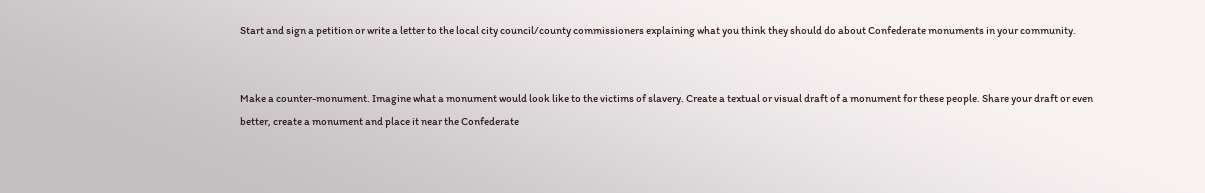Start and sign a petition or write a letter to the local city council/county commissioners explaining what you think they should do about Confederate monuments in your community.


Make a counter-monument. Imagine what a monument would look like to the victims of slavery. Create a textual or visual draft of a monument for these people. Share your draft or even better, create a monument and place it near the Confederate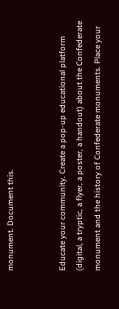monument. Document this.


Educate your community. Create a pop-up educational platform (digital, a tryptic, a flyer, a poster, a handout) about the Confederate monument and the history of Confederate monuments. Place your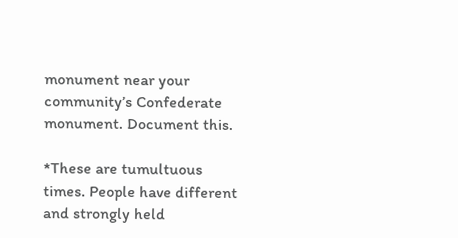monument near your community’s Confederate monument. Document this.

*These are tumultuous times. People have different and strongly held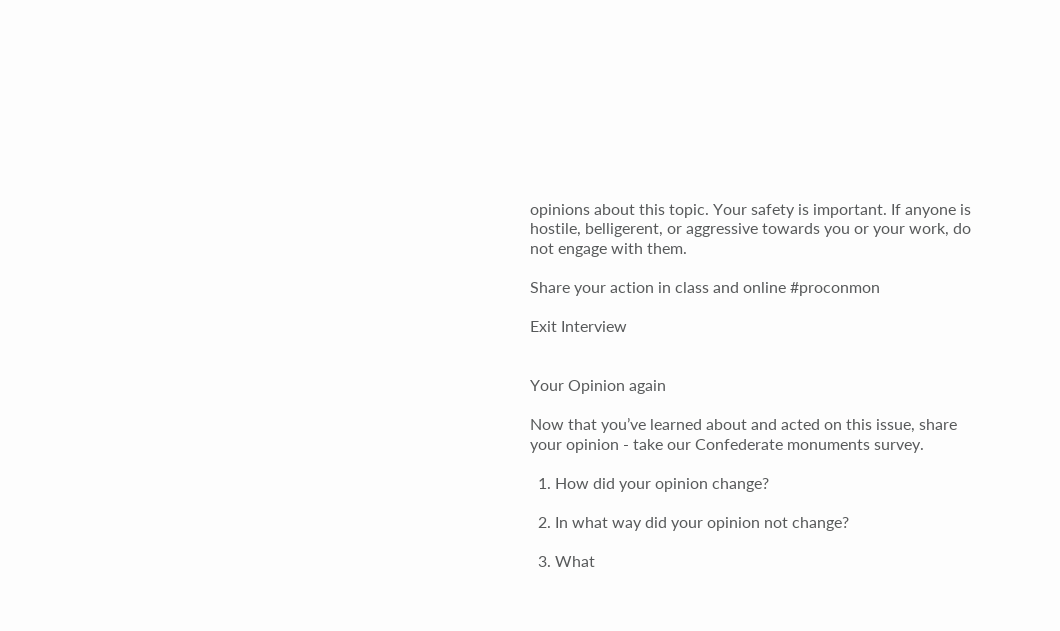opinions about this topic. Your safety is important. If anyone is hostile, belligerent, or aggressive towards you or your work, do not engage with them.

Share your action in class and online #proconmon

Exit Interview


Your Opinion again

Now that you’ve learned about and acted on this issue, share your opinion - take our Confederate monuments survey.

  1. How did your opinion change?

  2. In what way did your opinion not change?

  3. What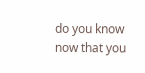do you know now that you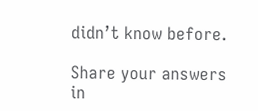didn’t know before.

Share your answers in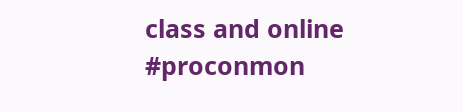class and online #proconmon